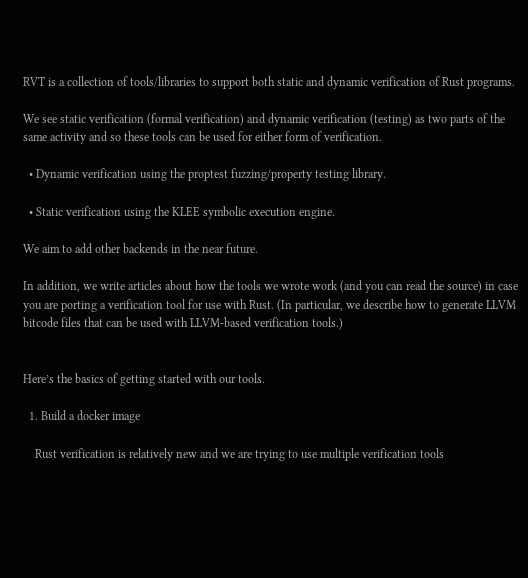RVT is a collection of tools/libraries to support both static and dynamic verification of Rust programs.

We see static verification (formal verification) and dynamic verification (testing) as two parts of the same activity and so these tools can be used for either form of verification.

  • Dynamic verification using the proptest fuzzing/property testing library.

  • Static verification using the KLEE symbolic execution engine.

We aim to add other backends in the near future.

In addition, we write articles about how the tools we wrote work (and you can read the source) in case you are porting a verification tool for use with Rust. (In particular, we describe how to generate LLVM bitcode files that can be used with LLVM-based verification tools.)


Here’s the basics of getting started with our tools.

  1. Build a docker image

    Rust verification is relatively new and we are trying to use multiple verification tools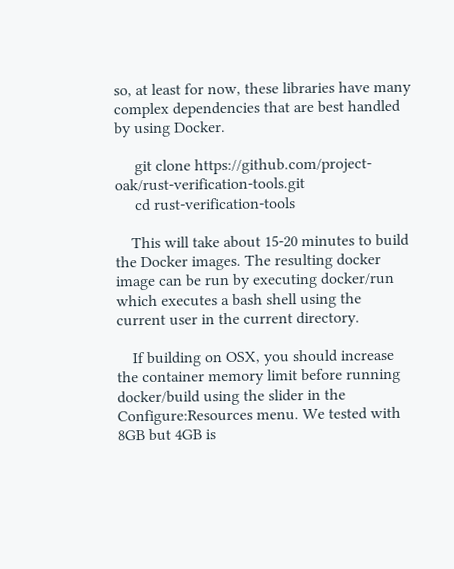so, at least for now, these libraries have many complex dependencies that are best handled by using Docker.

     git clone https://github.com/project-oak/rust-verification-tools.git
     cd rust-verification-tools

    This will take about 15-20 minutes to build the Docker images. The resulting docker image can be run by executing docker/run which executes a bash shell using the current user in the current directory.

    If building on OSX, you should increase the container memory limit before running docker/build using the slider in the Configure:Resources menu. We tested with 8GB but 4GB is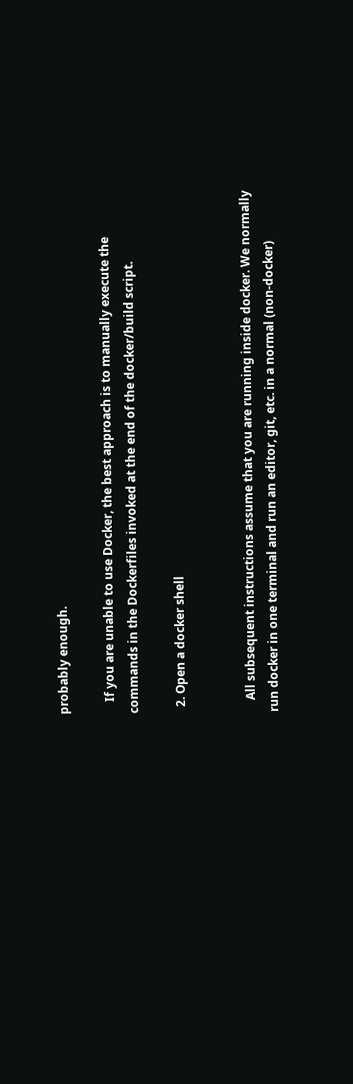probably enough.

    If you are unable to use Docker, the best approach is to manually execute the commands in the Dockerfiles invoked at the end of the docker/build script.

  2. Open a docker shell


    All subsequent instructions assume that you are running inside docker. We normally run docker in one terminal and run an editor, git, etc. in a normal (non-docker)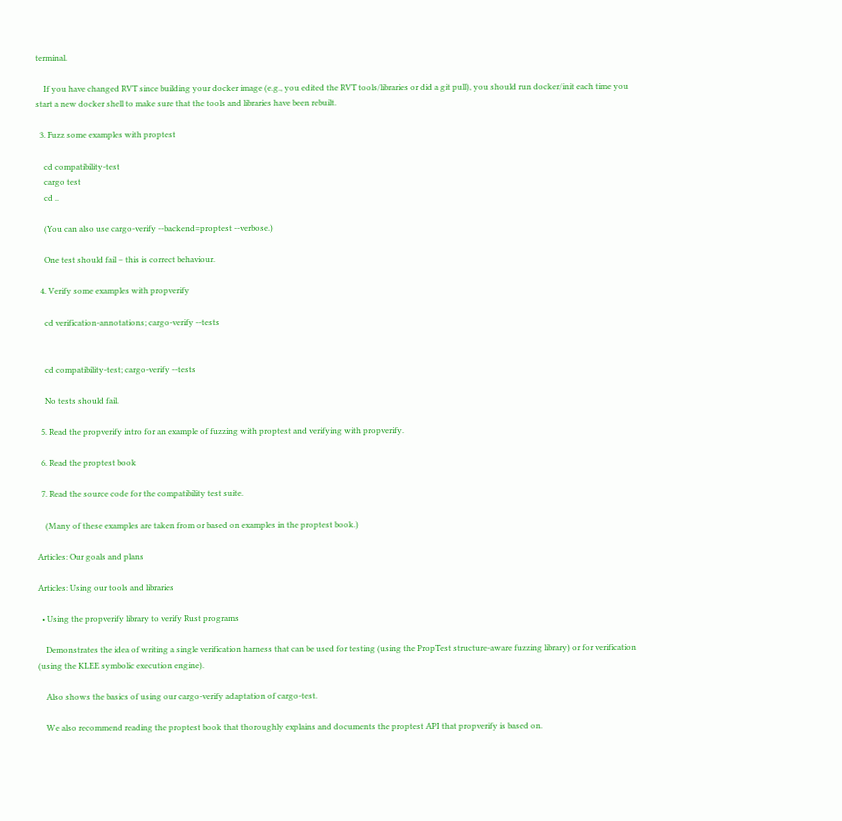terminal.

    If you have changed RVT since building your docker image (e.g., you edited the RVT tools/libraries or did a git pull), you should run docker/init each time you start a new docker shell to make sure that the tools and libraries have been rebuilt.

  3. Fuzz some examples with proptest

    cd compatibility-test
    cargo test
    cd ..

    (You can also use cargo-verify --backend=proptest --verbose.)

    One test should fail – this is correct behaviour.

  4. Verify some examples with propverify

    cd verification-annotations; cargo-verify --tests


    cd compatibility-test; cargo-verify --tests

    No tests should fail.

  5. Read the propverify intro for an example of fuzzing with proptest and verifying with propverify.

  6. Read the proptest book

  7. Read the source code for the compatibility test suite.

    (Many of these examples are taken from or based on examples in the proptest book.)

Articles: Our goals and plans

Articles: Using our tools and libraries

  • Using the propverify library to verify Rust programs

    Demonstrates the idea of writing a single verification harness that can be used for testing (using the PropTest structure-aware fuzzing library) or for verification (using the KLEE symbolic execution engine).

    Also shows the basics of using our cargo-verify adaptation of cargo-test.

    We also recommend reading the proptest book that thoroughly explains and documents the proptest API that propverify is based on.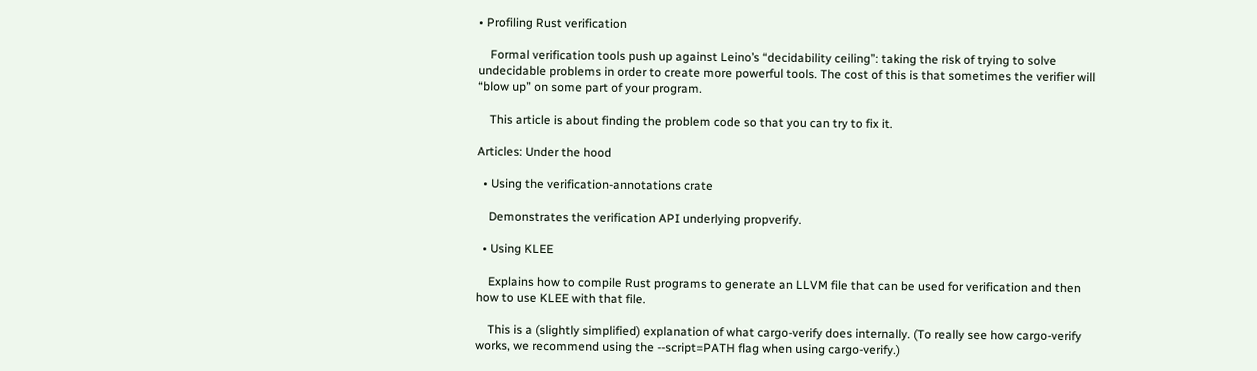• Profiling Rust verification

    Formal verification tools push up against Leino’s “decidability ceiling”: taking the risk of trying to solve undecidable problems in order to create more powerful tools. The cost of this is that sometimes the verifier will “blow up” on some part of your program.

    This article is about finding the problem code so that you can try to fix it.

Articles: Under the hood

  • Using the verification-annotations crate

    Demonstrates the verification API underlying propverify.

  • Using KLEE

    Explains how to compile Rust programs to generate an LLVM file that can be used for verification and then how to use KLEE with that file.

    This is a (slightly simplified) explanation of what cargo-verify does internally. (To really see how cargo-verify works, we recommend using the --script=PATH flag when using cargo-verify.)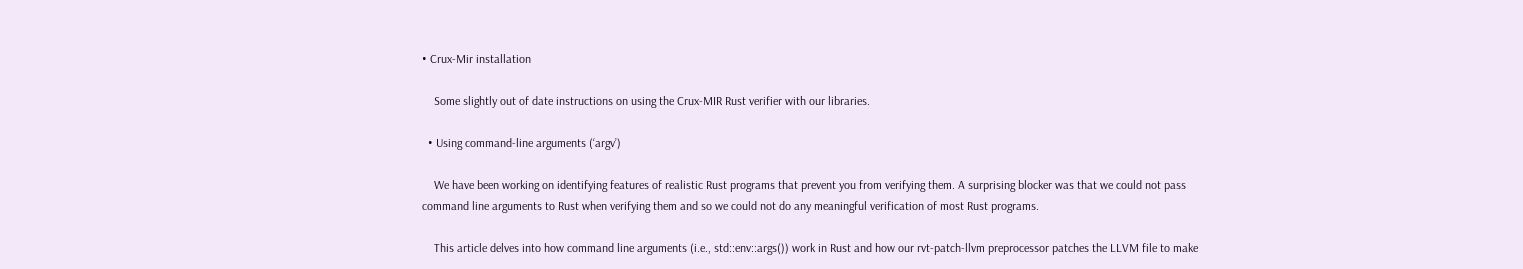• Crux-Mir installation

    Some slightly out of date instructions on using the Crux-MIR Rust verifier with our libraries.

  • Using command-line arguments (‘argv’)

    We have been working on identifying features of realistic Rust programs that prevent you from verifying them. A surprising blocker was that we could not pass command line arguments to Rust when verifying them and so we could not do any meaningful verification of most Rust programs.

    This article delves into how command line arguments (i.e., std::env::args()) work in Rust and how our rvt-patch-llvm preprocessor patches the LLVM file to make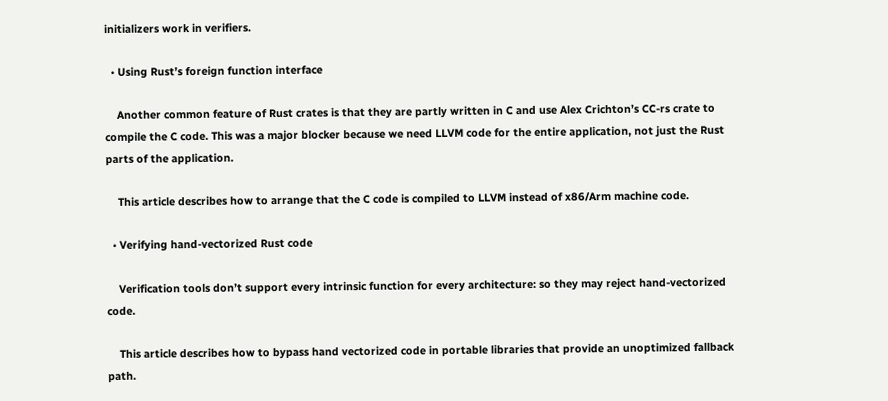initializers work in verifiers.

  • Using Rust’s foreign function interface

    Another common feature of Rust crates is that they are partly written in C and use Alex Crichton’s CC-rs crate to compile the C code. This was a major blocker because we need LLVM code for the entire application, not just the Rust parts of the application.

    This article describes how to arrange that the C code is compiled to LLVM instead of x86/Arm machine code.

  • Verifying hand-vectorized Rust code

    Verification tools don’t support every intrinsic function for every architecture: so they may reject hand-vectorized code.

    This article describes how to bypass hand vectorized code in portable libraries that provide an unoptimized fallback path.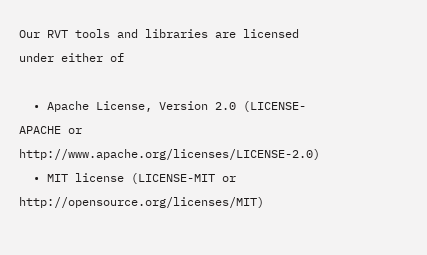Our RVT tools and libraries are licensed under either of

  • Apache License, Version 2.0 (LICENSE-APACHE or http://www.apache.org/licenses/LICENSE-2.0)
  • MIT license (LICENSE-MIT or http://opensource.org/licenses/MIT)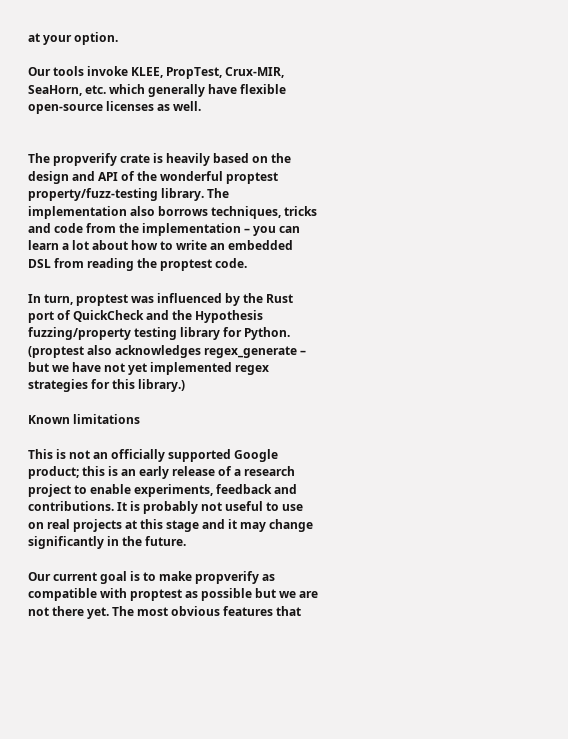at your option.

Our tools invoke KLEE, PropTest, Crux-MIR, SeaHorn, etc. which generally have flexible open-source licenses as well.


The propverify crate is heavily based on the design and API of the wonderful proptest property/fuzz-testing library. The implementation also borrows techniques, tricks and code from the implementation – you can learn a lot about how to write an embedded DSL from reading the proptest code.

In turn, proptest was influenced by the Rust port of QuickCheck and the Hypothesis fuzzing/property testing library for Python. (proptest also acknowledges regex_generate – but we have not yet implemented regex strategies for this library.)

Known limitations

This is not an officially supported Google product; this is an early release of a research project to enable experiments, feedback and contributions. It is probably not useful to use on real projects at this stage and it may change significantly in the future.

Our current goal is to make propverify as compatible with proptest as possible but we are not there yet. The most obvious features that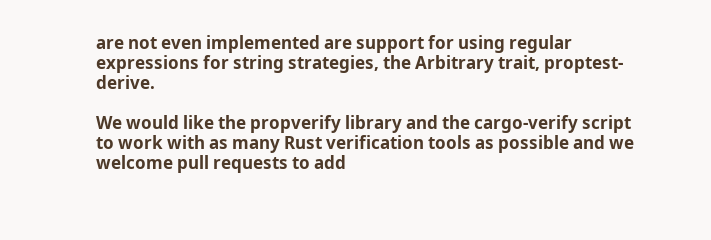are not even implemented are support for using regular expressions for string strategies, the Arbitrary trait, proptest-derive.

We would like the propverify library and the cargo-verify script to work with as many Rust verification tools as possible and we welcome pull requests to add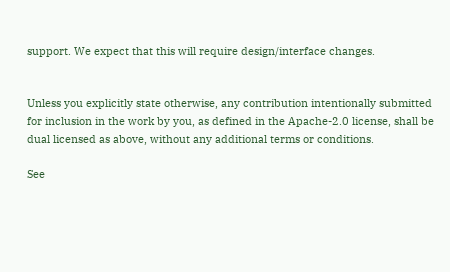support. We expect that this will require design/interface changes.


Unless you explicitly state otherwise, any contribution intentionally submitted for inclusion in the work by you, as defined in the Apache-2.0 license, shall be dual licensed as above, without any additional terms or conditions.

See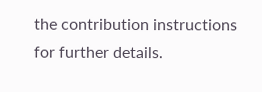the contribution instructions for further details.